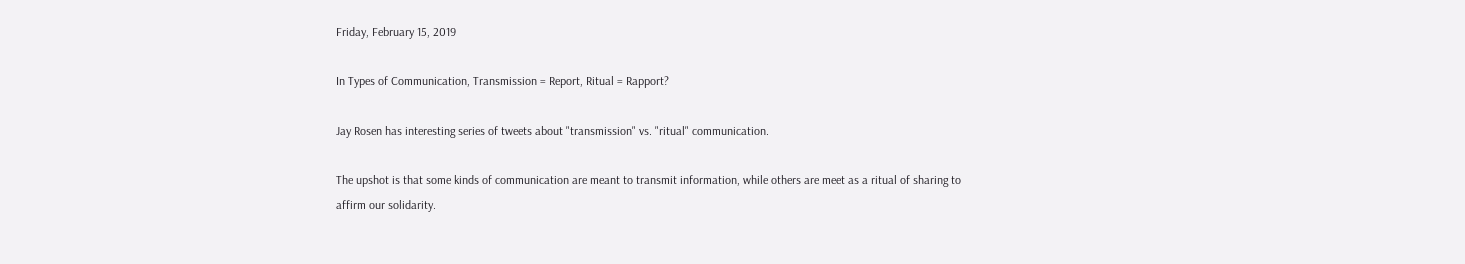Friday, February 15, 2019

In Types of Communication, Transmission = Report, Ritual = Rapport?

Jay Rosen has interesting series of tweets about "transmission" vs. "ritual" communication.

The upshot is that some kinds of communication are meant to transmit information, while others are meet as a ritual of sharing to affirm our solidarity.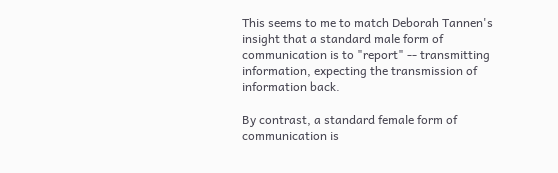This seems to me to match Deborah Tannen's insight that a standard male form of communication is to "report" -- transmitting information, expecting the transmission of information back.

By contrast, a standard female form of communication is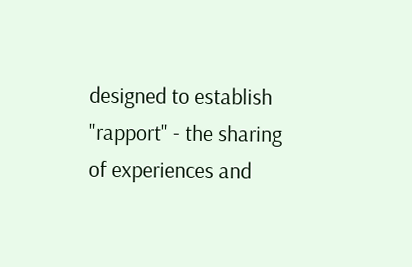designed to establish "rapport" - the sharing of experiences and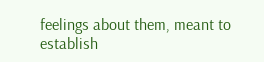feelings about them, meant to establish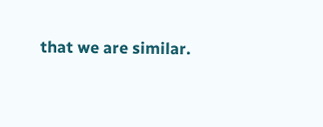that we are similar.